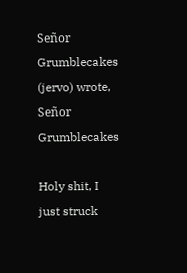Señor Grumblecakes (jervo) wrote,
Señor Grumblecakes

Holy shit, I just struck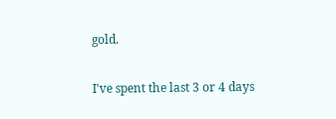gold.

I've spent the last 3 or 4 days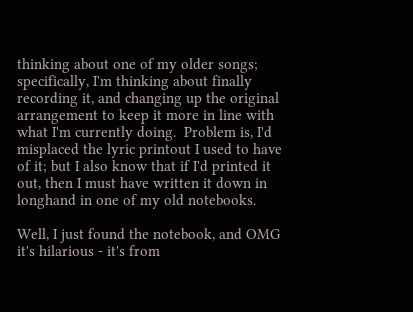thinking about one of my older songs; specifically, I'm thinking about finally recording it, and changing up the original arrangement to keep it more in line with what I'm currently doing.  Problem is, I'd misplaced the lyric printout I used to have of it; but I also know that if I'd printed it out, then I must have written it down in longhand in one of my old notebooks.

Well, I just found the notebook, and OMG it's hilarious - it's from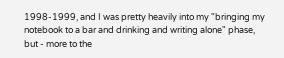1998-1999, and I was pretty heavily into my "bringing my notebook to a bar and drinking and writing alone" phase, but - more to the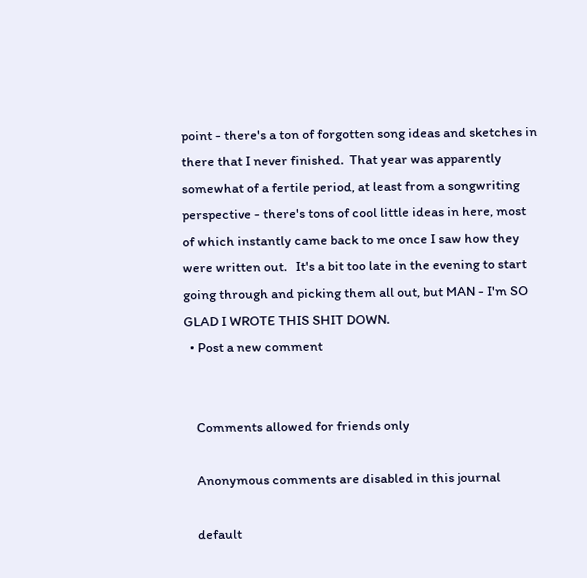point - there's a ton of forgotten song ideas and sketches in there that I never finished.  That year was apparently somewhat of a fertile period, at least from a songwriting perspective - there's tons of cool little ideas in here, most of which instantly came back to me once I saw how they were written out.   It's a bit too late in the evening to start going through and picking them all out, but MAN - I'm SO GLAD I WROTE THIS SHIT DOWN.
  • Post a new comment


    Comments allowed for friends only

    Anonymous comments are disabled in this journal

    default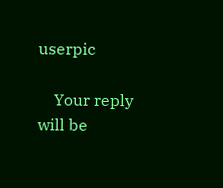userpic

    Your reply will be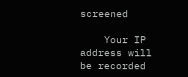screened

    Your IP address will be recorded